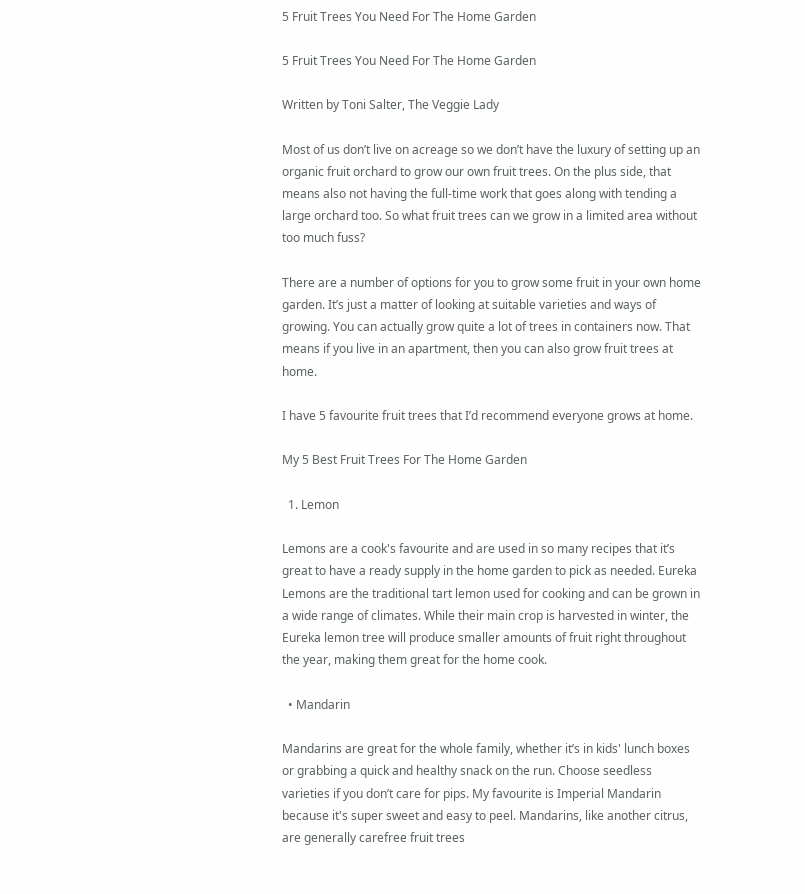5 Fruit Trees You Need For The Home Garden

5 Fruit Trees You Need For The Home Garden

Written by Toni Salter, The Veggie Lady

Most of us don’t live on acreage so we don’t have the luxury of setting up an organic fruit orchard to grow our own fruit trees. On the plus side, that means also not having the full-time work that goes along with tending a large orchard too. So what fruit trees can we grow in a limited area without too much fuss?

There are a number of options for you to grow some fruit in your own home garden. It’s just a matter of looking at suitable varieties and ways of growing. You can actually grow quite a lot of trees in containers now. That means if you live in an apartment, then you can also grow fruit trees at home.

I have 5 favourite fruit trees that I’d recommend everyone grows at home.

My 5 Best Fruit Trees For The Home Garden

  1. Lemon

Lemons are a cook's favourite and are used in so many recipes that it’s great to have a ready supply in the home garden to pick as needed. Eureka Lemons are the traditional tart lemon used for cooking and can be grown in a wide range of climates. While their main crop is harvested in winter, the Eureka lemon tree will produce smaller amounts of fruit right throughout the year, making them great for the home cook.

  • Mandarin

Mandarins are great for the whole family, whether it’s in kids' lunch boxes or grabbing a quick and healthy snack on the run. Choose seedless varieties if you don’t care for pips. My favourite is Imperial Mandarin because it's super sweet and easy to peel. Mandarins, like another citrus, are generally carefree fruit trees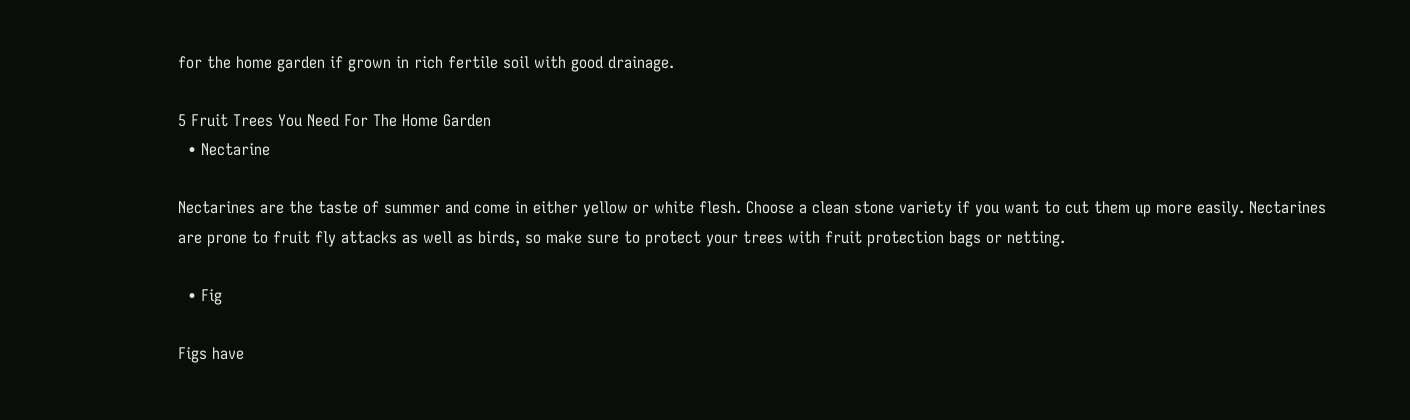for the home garden if grown in rich fertile soil with good drainage.

5 Fruit Trees You Need For The Home Garden
  • Nectarine

Nectarines are the taste of summer and come in either yellow or white flesh. Choose a clean stone variety if you want to cut them up more easily. Nectarines are prone to fruit fly attacks as well as birds, so make sure to protect your trees with fruit protection bags or netting.

  • Fig

Figs have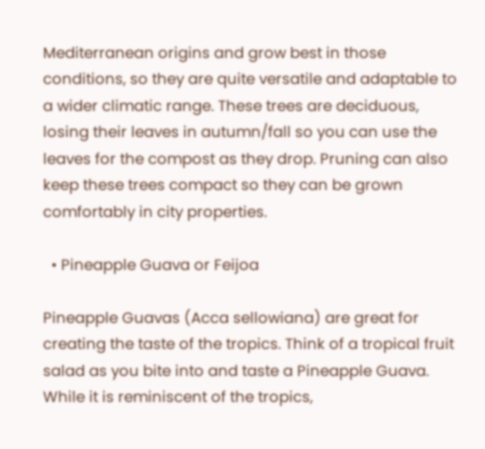Mediterranean origins and grow best in those conditions, so they are quite versatile and adaptable to a wider climatic range. These trees are deciduous, losing their leaves in autumn/fall so you can use the leaves for the compost as they drop. Pruning can also keep these trees compact so they can be grown comfortably in city properties.

  • Pineapple Guava or Feijoa

Pineapple Guavas (Acca sellowiana) are great for creating the taste of the tropics. Think of a tropical fruit salad as you bite into and taste a Pineapple Guava. While it is reminiscent of the tropics,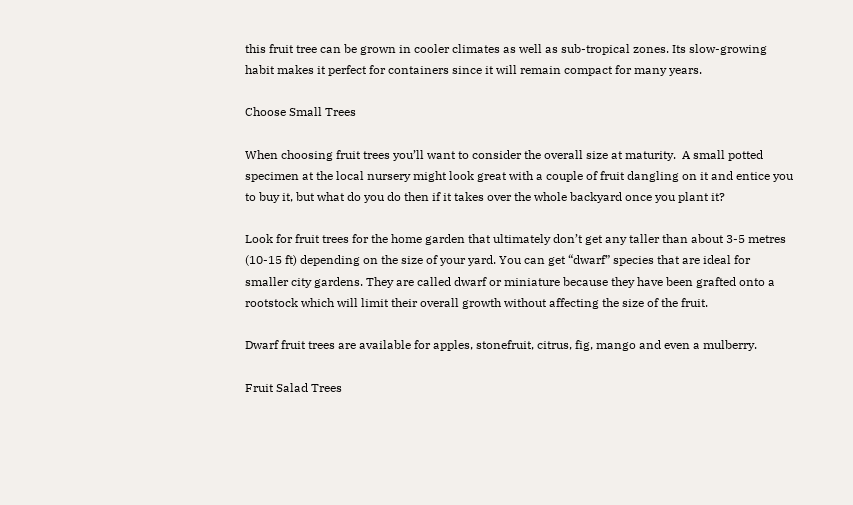this fruit tree can be grown in cooler climates as well as sub-tropical zones. Its slow-growing habit makes it perfect for containers since it will remain compact for many years.

Choose Small Trees

When choosing fruit trees you’ll want to consider the overall size at maturity.  A small potted specimen at the local nursery might look great with a couple of fruit dangling on it and entice you to buy it, but what do you do then if it takes over the whole backyard once you plant it?

Look for fruit trees for the home garden that ultimately don’t get any taller than about 3-5 metres (10-15 ft) depending on the size of your yard. You can get “dwarf” species that are ideal for smaller city gardens. They are called dwarf or miniature because they have been grafted onto a rootstock which will limit their overall growth without affecting the size of the fruit.

Dwarf fruit trees are available for apples, stonefruit, citrus, fig, mango and even a mulberry.

Fruit Salad Trees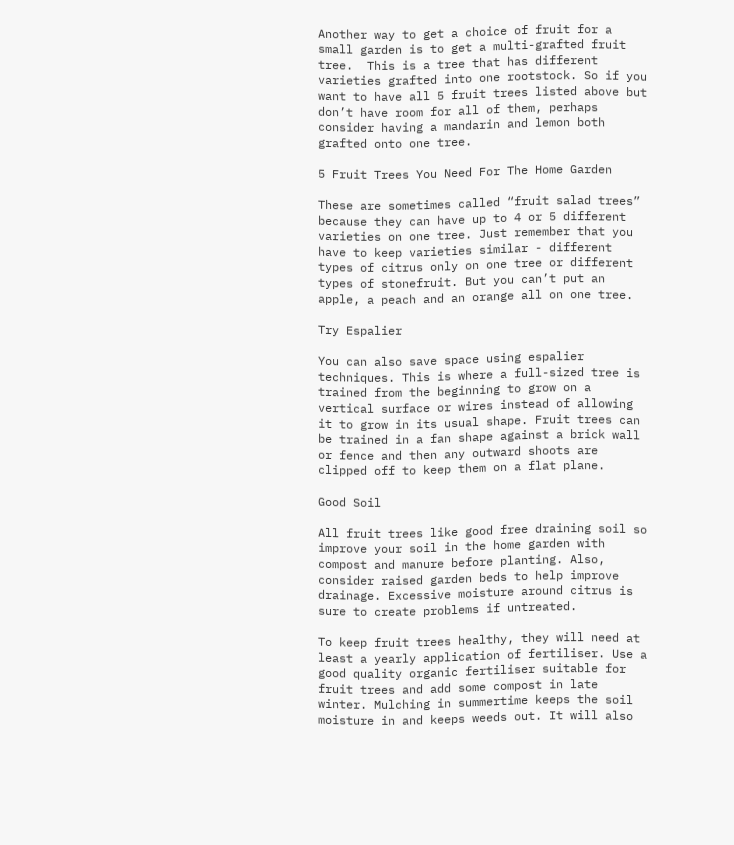Another way to get a choice of fruit for a small garden is to get a multi-grafted fruit tree.  This is a tree that has different varieties grafted into one rootstock. So if you want to have all 5 fruit trees listed above but don’t have room for all of them, perhaps consider having a mandarin and lemon both grafted onto one tree.

5 Fruit Trees You Need For The Home Garden

These are sometimes called “fruit salad trees” because they can have up to 4 or 5 different varieties on one tree. Just remember that you have to keep varieties similar - different types of citrus only on one tree or different types of stonefruit. But you can’t put an apple, a peach and an orange all on one tree.

Try Espalier

You can also save space using espalier techniques. This is where a full-sized tree is trained from the beginning to grow on a vertical surface or wires instead of allowing it to grow in its usual shape. Fruit trees can be trained in a fan shape against a brick wall or fence and then any outward shoots are clipped off to keep them on a flat plane.

Good Soil

All fruit trees like good free draining soil so improve your soil in the home garden with compost and manure before planting. Also, consider raised garden beds to help improve drainage. Excessive moisture around citrus is sure to create problems if untreated.

To keep fruit trees healthy, they will need at least a yearly application of fertiliser. Use a good quality organic fertiliser suitable for fruit trees and add some compost in late winter. Mulching in summertime keeps the soil moisture in and keeps weeds out. It will also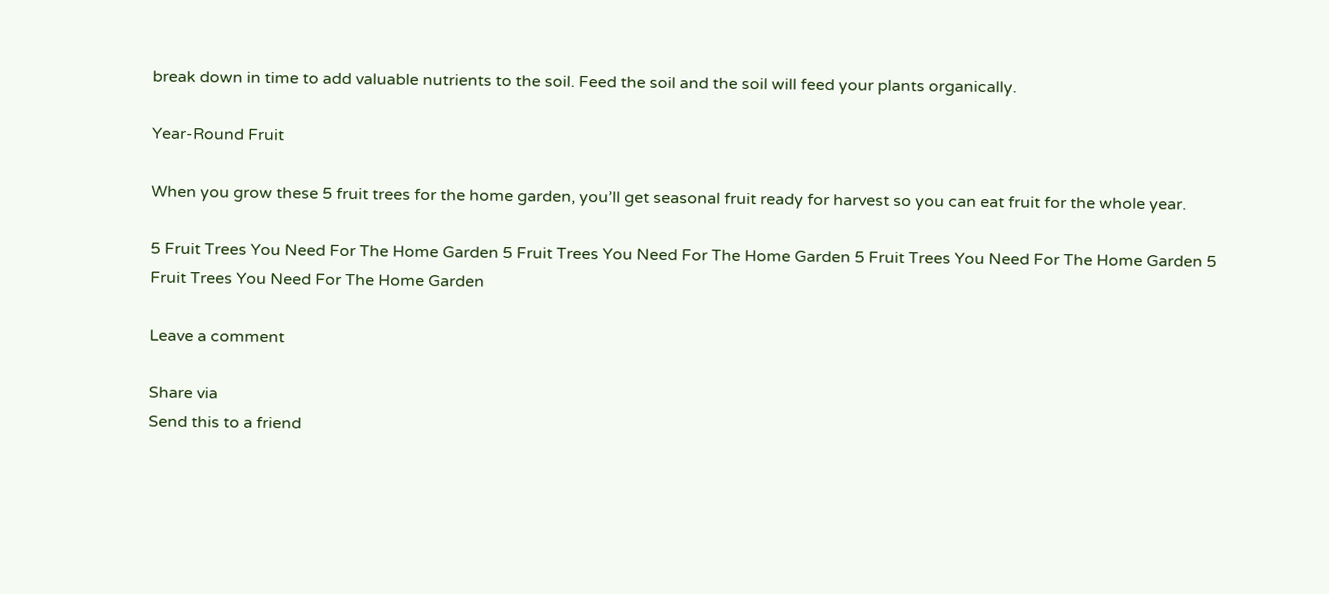break down in time to add valuable nutrients to the soil. Feed the soil and the soil will feed your plants organically.

Year-Round Fruit

When you grow these 5 fruit trees for the home garden, you’ll get seasonal fruit ready for harvest so you can eat fruit for the whole year.

5 Fruit Trees You Need For The Home Garden 5 Fruit Trees You Need For The Home Garden 5 Fruit Trees You Need For The Home Garden 5 Fruit Trees You Need For The Home Garden

Leave a comment

Share via
Send this to a friend